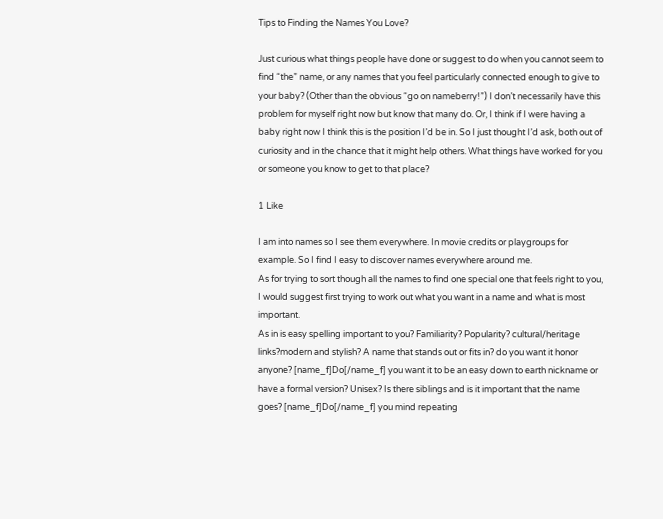Tips to Finding the Names You Love?

Just curious what things people have done or suggest to do when you cannot seem to find “the” name, or any names that you feel particularly connected enough to give to your baby? (Other than the obvious “go on nameberry!”) I don’t necessarily have this problem for myself right now but know that many do. Or, I think if I were having a baby right now I think this is the position I’d be in. So I just thought I’d ask, both out of curiosity and in the chance that it might help others. What things have worked for you or someone you know to get to that place?

1 Like

I am into names so I see them everywhere. In movie credits or playgroups for example. So I find I easy to discover names everywhere around me.
As for trying to sort though all the names to find one special one that feels right to you, I would suggest first trying to work out what you want in a name and what is most important.
As in is easy spelling important to you? Familiarity? Popularity? cultural/heritage links?modern and stylish? A name that stands out or fits in? do you want it honor anyone? [name_f]Do[/name_f] you want it to be an easy down to earth nickname or have a formal version? Unisex? Is there siblings and is it important that the name goes? [name_f]Do[/name_f] you mind repeating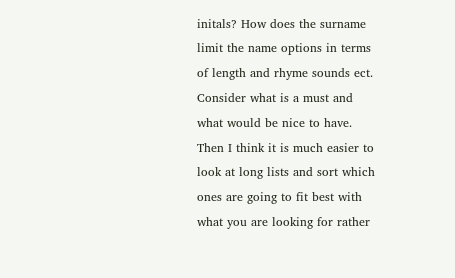initals? How does the surname limit the name options in terms of length and rhyme sounds ect. Consider what is a must and what would be nice to have.
Then I think it is much easier to look at long lists and sort which ones are going to fit best with what you are looking for rather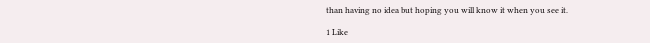than having no idea but hoping you will know it when you see it.

1 Like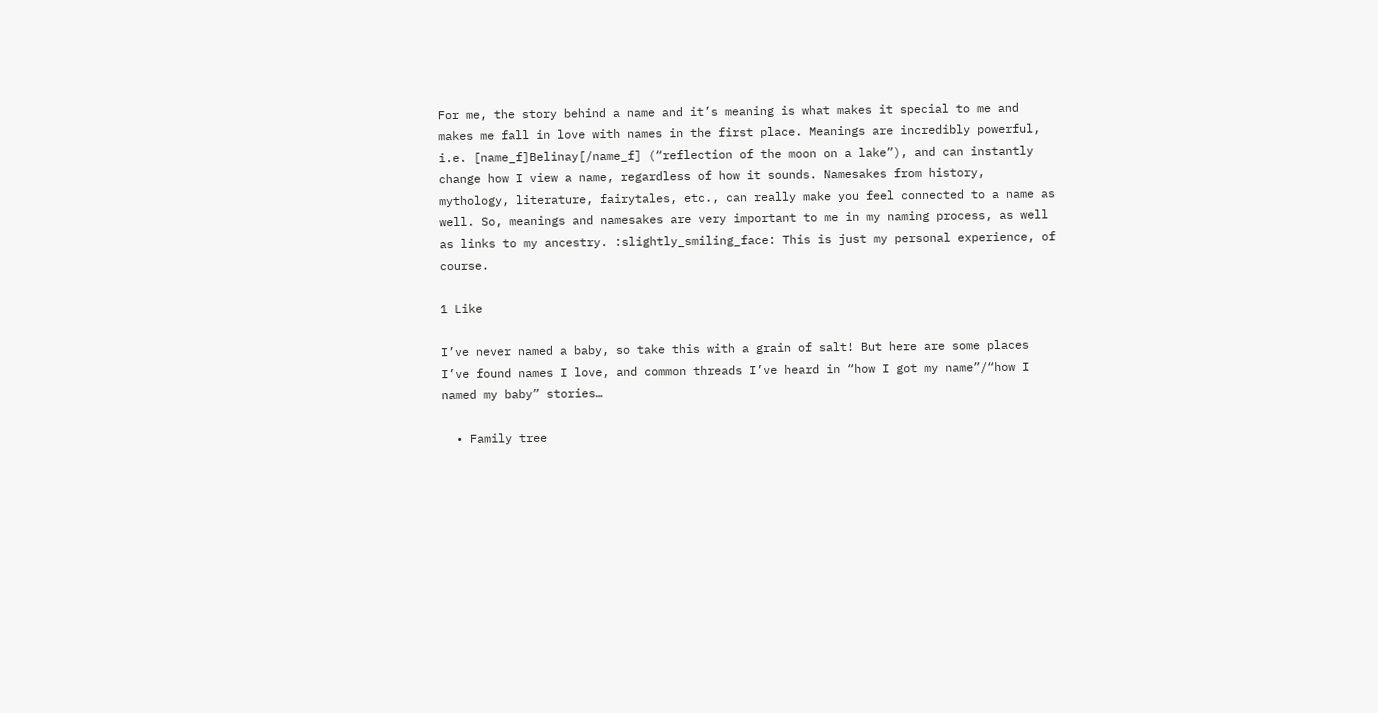For me, the story behind a name and it’s meaning is what makes it special to me and makes me fall in love with names in the first place. Meanings are incredibly powerful, i.e. [name_f]Belinay[/name_f] (“reflection of the moon on a lake”), and can instantly change how I view a name, regardless of how it sounds. Namesakes from history, mythology, literature, fairytales, etc., can really make you feel connected to a name as well. So, meanings and namesakes are very important to me in my naming process, as well as links to my ancestry. :slightly_smiling_face: This is just my personal experience, of course.

1 Like

I’ve never named a baby, so take this with a grain of salt! But here are some places I’ve found names I love, and common threads I’ve heard in “how I got my name”/“how I named my baby” stories…

  • Family tree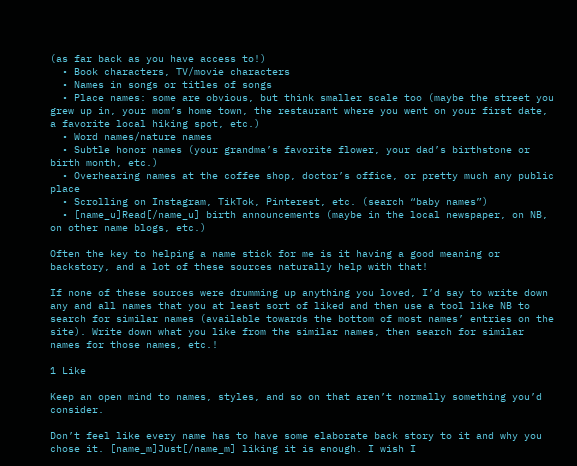(as far back as you have access to!)
  • Book characters, TV/movie characters
  • Names in songs or titles of songs
  • Place names: some are obvious, but think smaller scale too (maybe the street you grew up in, your mom’s home town, the restaurant where you went on your first date, a favorite local hiking spot, etc.)
  • Word names/nature names
  • Subtle honor names (your grandma’s favorite flower, your dad’s birthstone or birth month, etc.)
  • Overhearing names at the coffee shop, doctor’s office, or pretty much any public place
  • Scrolling on Instagram, TikTok, Pinterest, etc. (search “baby names”)
  • [name_u]Read[/name_u] birth announcements (maybe in the local newspaper, on NB, on other name blogs, etc.)

Often the key to helping a name stick for me is it having a good meaning or backstory, and a lot of these sources naturally help with that!

If none of these sources were drumming up anything you loved, I’d say to write down any and all names that you at least sort of liked and then use a tool like NB to search for similar names (available towards the bottom of most names’ entries on the site). Write down what you like from the similar names, then search for similar names for those names, etc.!

1 Like

Keep an open mind to names, styles, and so on that aren’t normally something you’d consider.

Don’t feel like every name has to have some elaborate back story to it and why you chose it. [name_m]Just[/name_m] liking it is enough. I wish I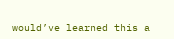would’ve learned this a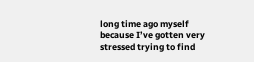long time ago myself because I’ve gotten very stressed trying to find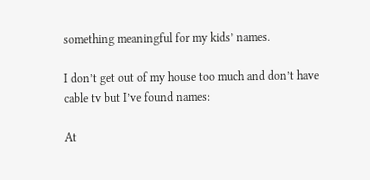something meaningful for my kids’ names.

I don’t get out of my house too much and don’t have cable tv but I’ve found names:

At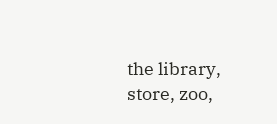the library, store, zoo,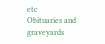etc
Obituaries and graveyards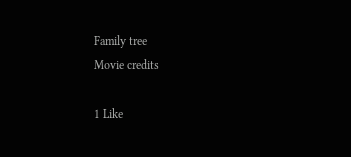Family tree
Movie credits

1 Like